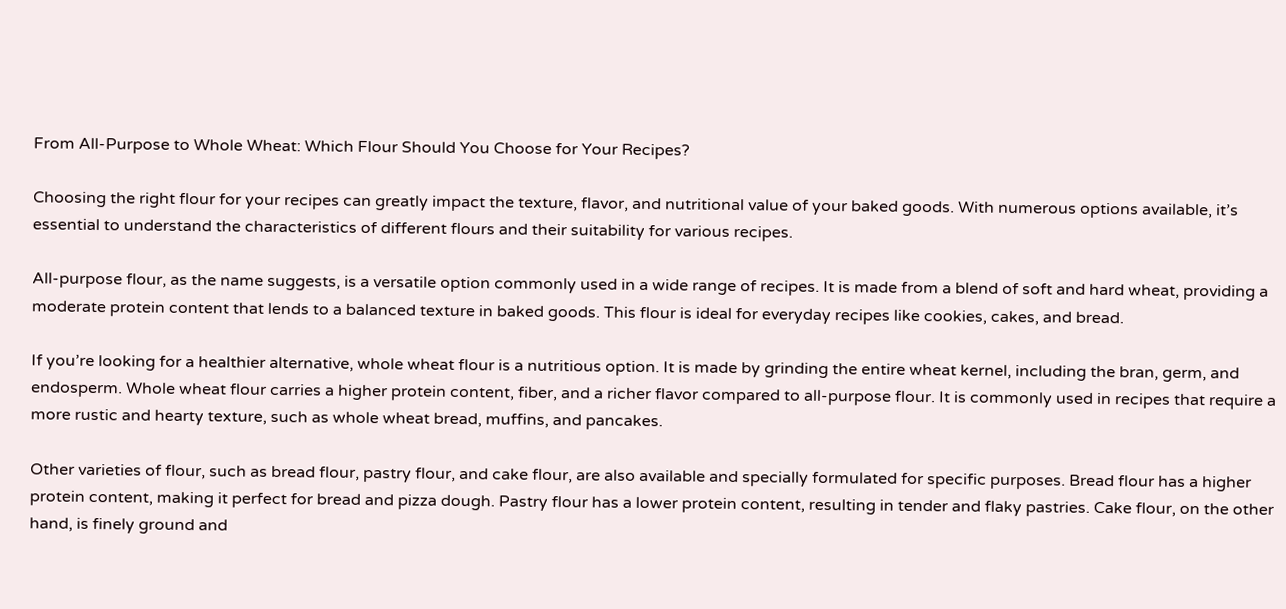From All-Purpose to Whole Wheat: Which Flour Should You Choose for Your Recipes?

Choosing the right flour for your recipes can greatly impact the texture, flavor, and nutritional value of your baked goods. With numerous options available, it’s essential to understand the characteristics of different flours and their suitability for various recipes.

All-purpose flour, as the name suggests, is a versatile option commonly used in a wide range of recipes. It is made from a blend of soft and hard wheat, providing a moderate protein content that lends to a balanced texture in baked goods. This flour is ideal for everyday recipes like cookies, cakes, and bread.

If you’re looking for a healthier alternative, whole wheat flour is a nutritious option. It is made by grinding the entire wheat kernel, including the bran, germ, and endosperm. Whole wheat flour carries a higher protein content, fiber, and a richer flavor compared to all-purpose flour. It is commonly used in recipes that require a more rustic and hearty texture, such as whole wheat bread, muffins, and pancakes.

Other varieties of flour, such as bread flour, pastry flour, and cake flour, are also available and specially formulated for specific purposes. Bread flour has a higher protein content, making it perfect for bread and pizza dough. Pastry flour has a lower protein content, resulting in tender and flaky pastries. Cake flour, on the other hand, is finely ground and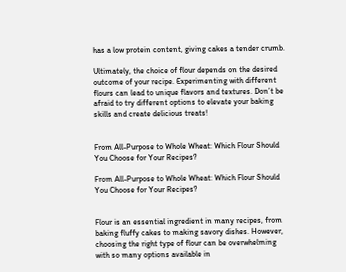has a low protein content, giving cakes a tender crumb.

Ultimately, the choice of flour depends on the desired outcome of your recipe. Experimenting with different flours can lead to unique flavors and textures. Don’t be afraid to try different options to elevate your baking skills and create delicious treats!


From All-Purpose to Whole Wheat: Which Flour Should You Choose for Your Recipes?

From All-Purpose to Whole Wheat: Which Flour Should You Choose for Your Recipes?


Flour is an essential ingredient in many recipes, from baking fluffy cakes to making savory dishes. However,
choosing the right type of flour can be overwhelming with so many options available in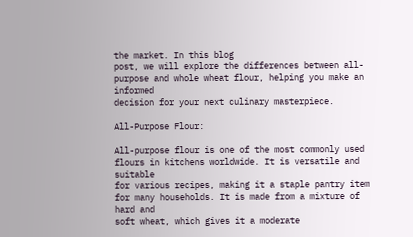the market. In this blog
post, we will explore the differences between all-purpose and whole wheat flour, helping you make an informed
decision for your next culinary masterpiece.

All-Purpose Flour:

All-purpose flour is one of the most commonly used flours in kitchens worldwide. It is versatile and suitable
for various recipes, making it a staple pantry item for many households. It is made from a mixture of hard and
soft wheat, which gives it a moderate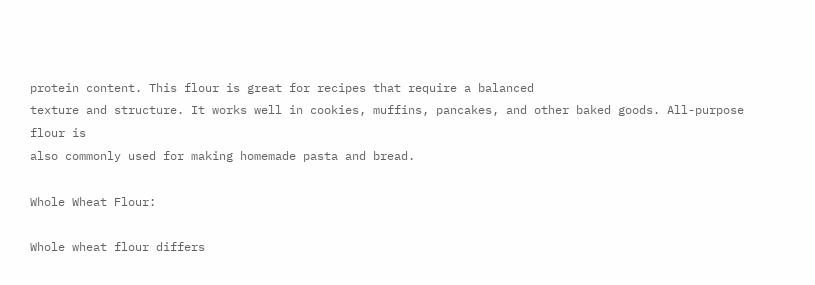protein content. This flour is great for recipes that require a balanced
texture and structure. It works well in cookies, muffins, pancakes, and other baked goods. All-purpose flour is
also commonly used for making homemade pasta and bread.

Whole Wheat Flour:

Whole wheat flour differs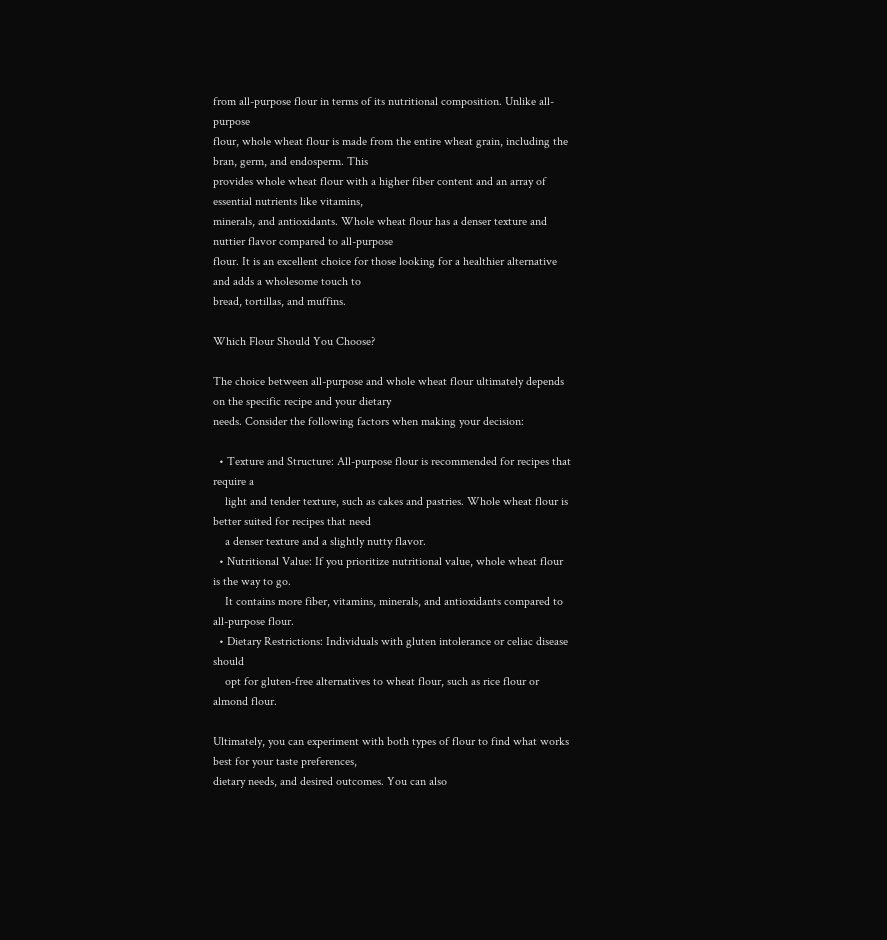from all-purpose flour in terms of its nutritional composition. Unlike all-purpose
flour, whole wheat flour is made from the entire wheat grain, including the bran, germ, and endosperm. This
provides whole wheat flour with a higher fiber content and an array of essential nutrients like vitamins,
minerals, and antioxidants. Whole wheat flour has a denser texture and nuttier flavor compared to all-purpose
flour. It is an excellent choice for those looking for a healthier alternative and adds a wholesome touch to
bread, tortillas, and muffins.

Which Flour Should You Choose?

The choice between all-purpose and whole wheat flour ultimately depends on the specific recipe and your dietary
needs. Consider the following factors when making your decision:

  • Texture and Structure: All-purpose flour is recommended for recipes that require a
    light and tender texture, such as cakes and pastries. Whole wheat flour is better suited for recipes that need
    a denser texture and a slightly nutty flavor.
  • Nutritional Value: If you prioritize nutritional value, whole wheat flour is the way to go.
    It contains more fiber, vitamins, minerals, and antioxidants compared to all-purpose flour.
  • Dietary Restrictions: Individuals with gluten intolerance or celiac disease should
    opt for gluten-free alternatives to wheat flour, such as rice flour or almond flour.

Ultimately, you can experiment with both types of flour to find what works best for your taste preferences,
dietary needs, and desired outcomes. You can also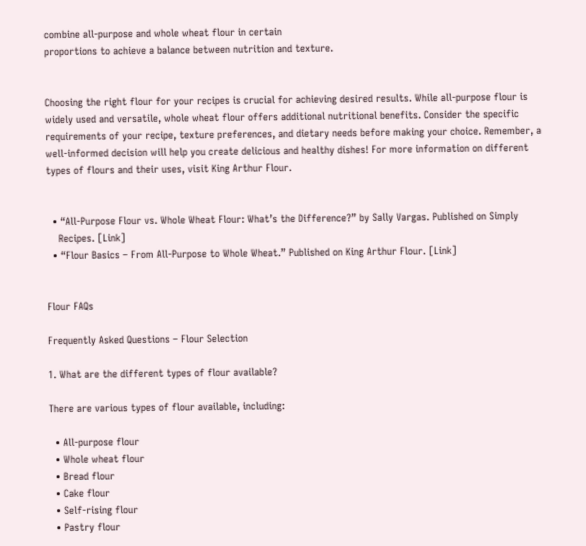combine all-purpose and whole wheat flour in certain
proportions to achieve a balance between nutrition and texture.


Choosing the right flour for your recipes is crucial for achieving desired results. While all-purpose flour is
widely used and versatile, whole wheat flour offers additional nutritional benefits. Consider the specific
requirements of your recipe, texture preferences, and dietary needs before making your choice. Remember, a
well-informed decision will help you create delicious and healthy dishes! For more information on different
types of flours and their uses, visit King Arthur Flour.


  • “All-Purpose Flour vs. Whole Wheat Flour: What’s the Difference?” by Sally Vargas. Published on Simply
    Recipes. [Link]
  • “Flour Basics – From All-Purpose to Whole Wheat.” Published on King Arthur Flour. [Link]


Flour FAQs

Frequently Asked Questions – Flour Selection

1. What are the different types of flour available?

There are various types of flour available, including:

  • All-purpose flour
  • Whole wheat flour
  • Bread flour
  • Cake flour
  • Self-rising flour
  • Pastry flour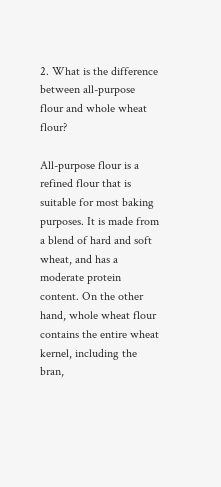2. What is the difference between all-purpose flour and whole wheat flour?

All-purpose flour is a refined flour that is suitable for most baking purposes. It is made from a blend of hard and soft wheat, and has a moderate protein content. On the other hand, whole wheat flour contains the entire wheat kernel, including the bran,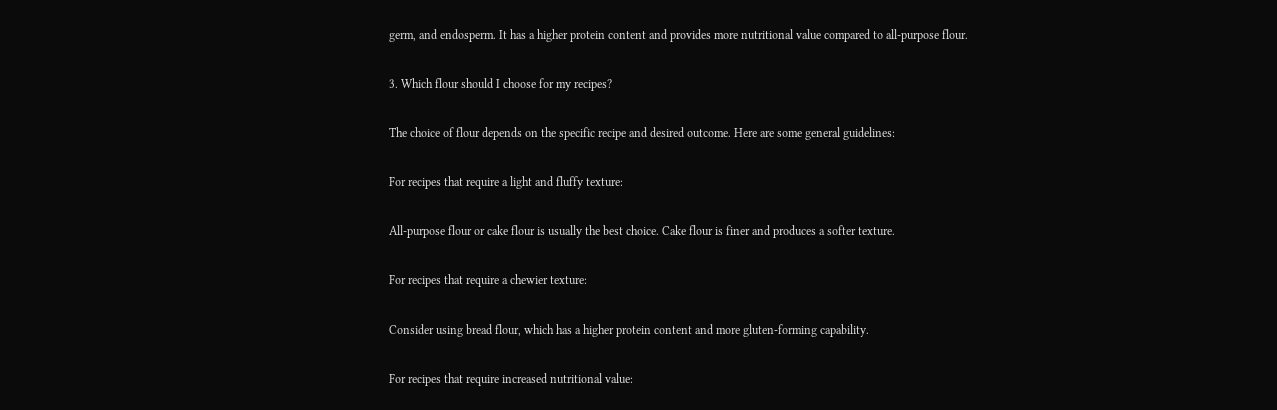germ, and endosperm. It has a higher protein content and provides more nutritional value compared to all-purpose flour.

3. Which flour should I choose for my recipes?

The choice of flour depends on the specific recipe and desired outcome. Here are some general guidelines:

For recipes that require a light and fluffy texture:

All-purpose flour or cake flour is usually the best choice. Cake flour is finer and produces a softer texture.

For recipes that require a chewier texture:

Consider using bread flour, which has a higher protein content and more gluten-forming capability.

For recipes that require increased nutritional value: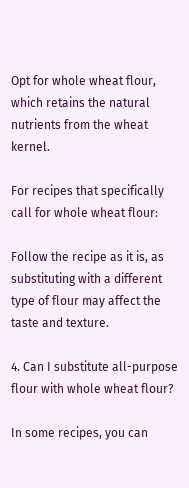Opt for whole wheat flour, which retains the natural nutrients from the wheat kernel.

For recipes that specifically call for whole wheat flour:

Follow the recipe as it is, as substituting with a different type of flour may affect the taste and texture.

4. Can I substitute all-purpose flour with whole wheat flour?

In some recipes, you can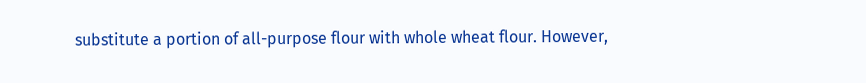substitute a portion of all-purpose flour with whole wheat flour. However,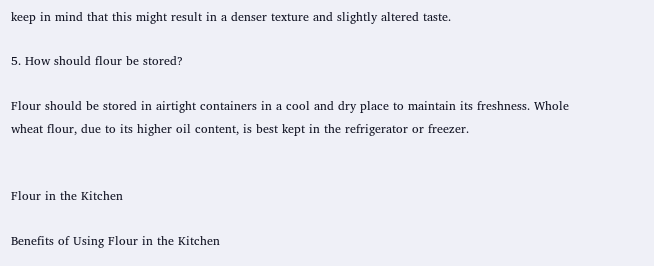keep in mind that this might result in a denser texture and slightly altered taste.

5. How should flour be stored?

Flour should be stored in airtight containers in a cool and dry place to maintain its freshness. Whole wheat flour, due to its higher oil content, is best kept in the refrigerator or freezer.


Flour in the Kitchen

Benefits of Using Flour in the Kitchen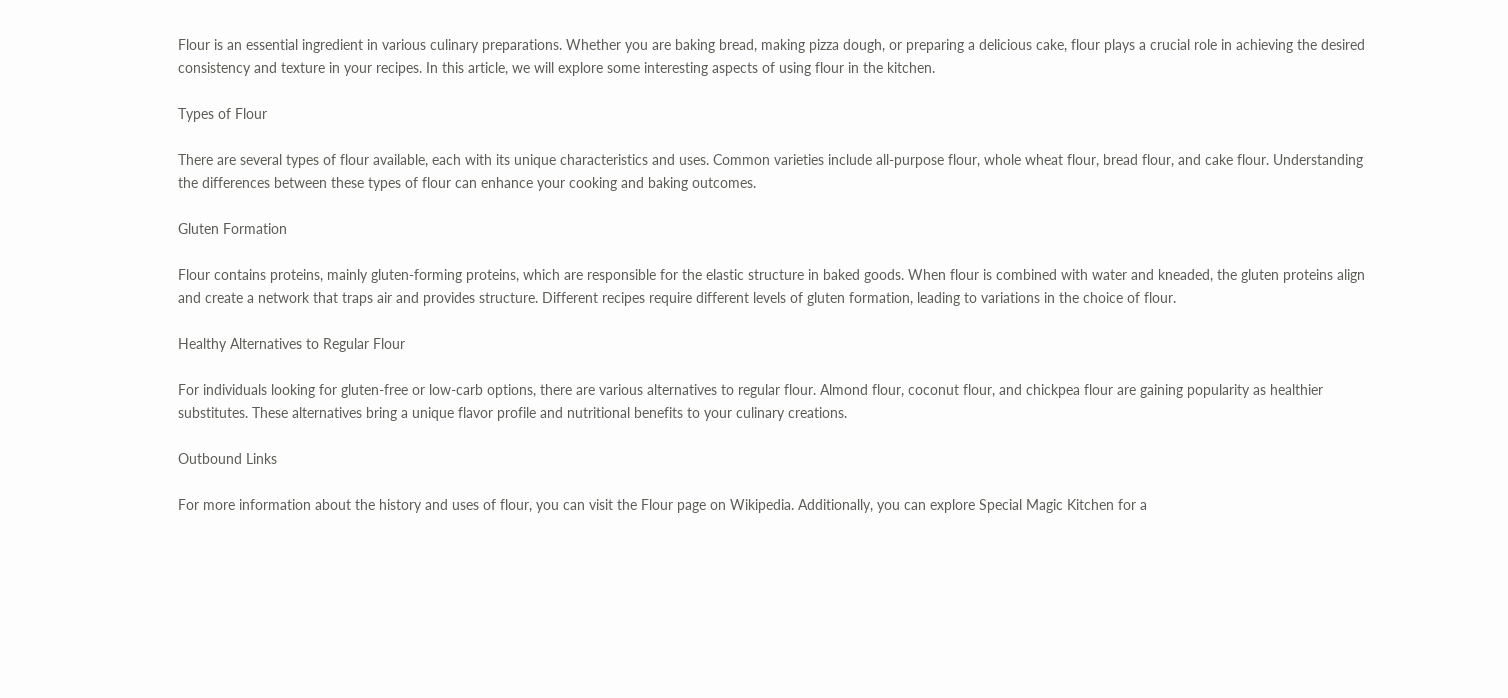Flour is an essential ingredient in various culinary preparations. Whether you are baking bread, making pizza dough, or preparing a delicious cake, flour plays a crucial role in achieving the desired consistency and texture in your recipes. In this article, we will explore some interesting aspects of using flour in the kitchen.

Types of Flour

There are several types of flour available, each with its unique characteristics and uses. Common varieties include all-purpose flour, whole wheat flour, bread flour, and cake flour. Understanding the differences between these types of flour can enhance your cooking and baking outcomes.

Gluten Formation

Flour contains proteins, mainly gluten-forming proteins, which are responsible for the elastic structure in baked goods. When flour is combined with water and kneaded, the gluten proteins align and create a network that traps air and provides structure. Different recipes require different levels of gluten formation, leading to variations in the choice of flour.

Healthy Alternatives to Regular Flour

For individuals looking for gluten-free or low-carb options, there are various alternatives to regular flour. Almond flour, coconut flour, and chickpea flour are gaining popularity as healthier substitutes. These alternatives bring a unique flavor profile and nutritional benefits to your culinary creations.

Outbound Links

For more information about the history and uses of flour, you can visit the Flour page on Wikipedia. Additionally, you can explore Special Magic Kitchen for a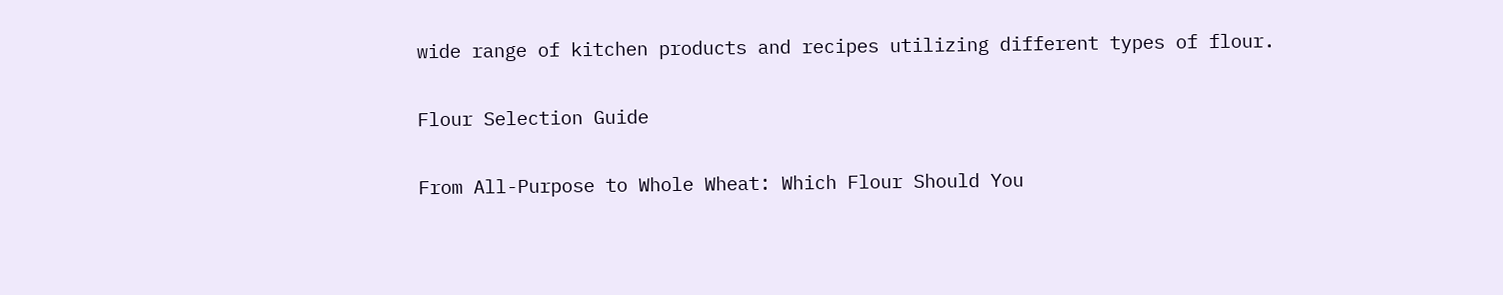wide range of kitchen products and recipes utilizing different types of flour.

Flour Selection Guide

From All-Purpose to Whole Wheat: Which Flour Should You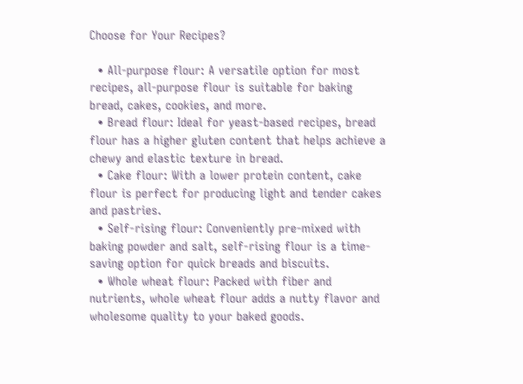Choose for Your Recipes?

  • All-purpose flour: A versatile option for most recipes, all-purpose flour is suitable for baking bread, cakes, cookies, and more.
  • Bread flour: Ideal for yeast-based recipes, bread flour has a higher gluten content that helps achieve a chewy and elastic texture in bread.
  • Cake flour: With a lower protein content, cake flour is perfect for producing light and tender cakes and pastries.
  • Self-rising flour: Conveniently pre-mixed with baking powder and salt, self-rising flour is a time-saving option for quick breads and biscuits.
  • Whole wheat flour: Packed with fiber and nutrients, whole wheat flour adds a nutty flavor and wholesome quality to your baked goods.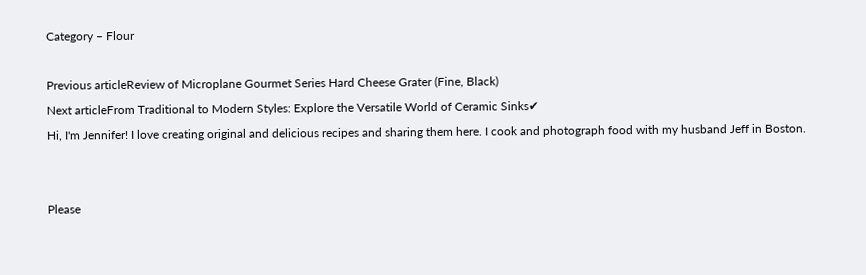Category – Flour

Previous articleReview of Microplane Gourmet Series Hard Cheese Grater (Fine, Black)
Next articleFrom Traditional to Modern Styles: Explore the Versatile World of Ceramic Sinks✔
Hi, I'm Jennifer! I love creating original and delicious recipes and sharing them here. I cook and photograph food with my husband Jeff in Boston.


Please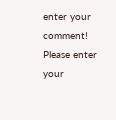enter your comment!
Please enter your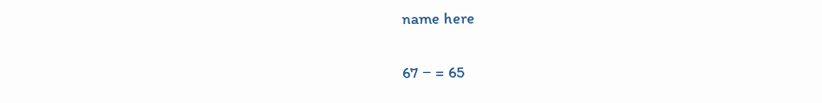name here

67 − = 65